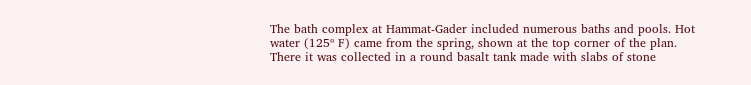The bath complex at Hammat-Gader included numerous baths and pools. Hot water (125º F) came from the spring, shown at the top corner of the plan. There it was collected in a round basalt tank made with slabs of stone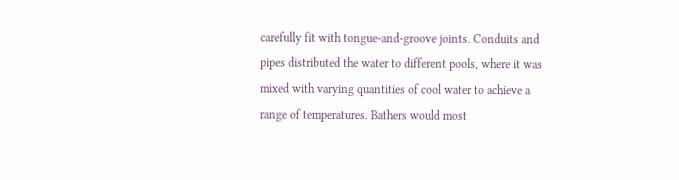carefully fit with tongue-and-groove joints. Conduits and pipes distributed the water to different pools, where it was mixed with varying quantities of cool water to achieve a range of temperatures. Bathers would most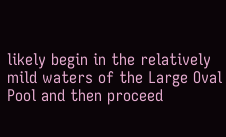likely begin in the relatively mild waters of the Large Oval Pool and then proceed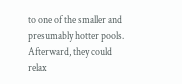to one of the smaller and presumably hotter pools. Afterward, they could relax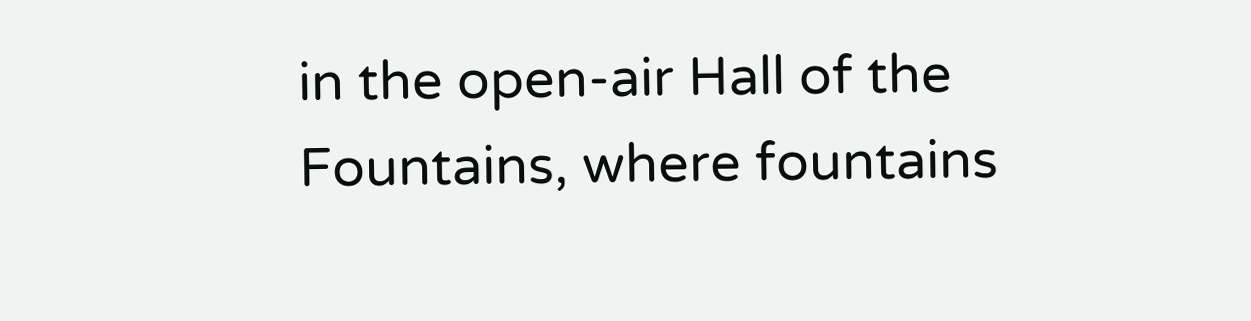in the open-air Hall of the Fountains, where fountains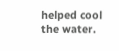helped cool the water.